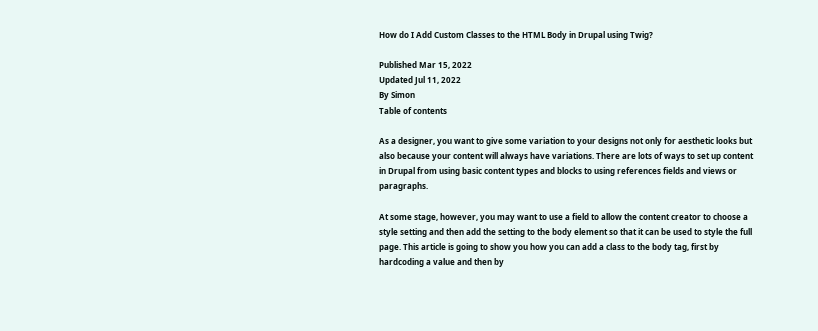How do I Add Custom Classes to the HTML Body in Drupal using Twig?

Published Mar 15, 2022
Updated Jul 11, 2022
By Simon
Table of contents

As a designer, you want to give some variation to your designs not only for aesthetic looks but also because your content will always have variations. There are lots of ways to set up content in Drupal from using basic content types and blocks to using references fields and views or paragraphs.

At some stage, however, you may want to use a field to allow the content creator to choose a style setting and then add the setting to the body element so that it can be used to style the full page. This article is going to show you how you can add a class to the body tag, first by hardcoding a value and then by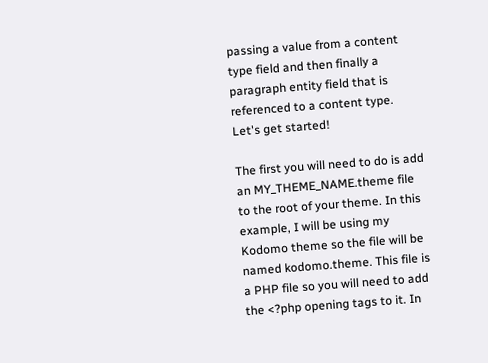passing a value from a content type field and then finally a paragraph entity field that is referenced to a content type. Let's get started!

The first you will need to do is add an MY_THEME_NAME.theme file to the root of your theme. In this example, I will be using my Kodomo theme so the file will be named kodomo.theme. This file is a PHP file so you will need to add the <?php opening tags to it. In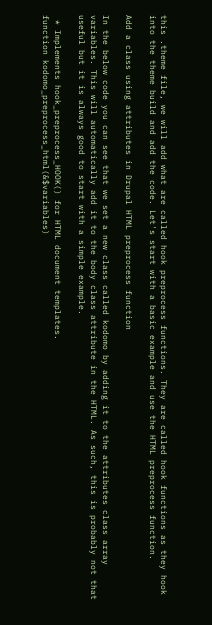this .theme file, we will add what are called hook preprocess functions. They are called hook functions as they hook into the theme build and add the code. Let's start with a basic example and use the HTML preprocess function.

Add a class using attributes in Drupal HTML preprocess function

In the below code you can see that we set a new class called kodomo by adding it to the attributes class array variables. This will automatically add it to the body class attribute in the HTML. As such, this is probably not that useful but it is always good to start with a simple example.

 * Implements hook_preprocess_HOOK() for HTML document templates.
function kodomo_preprocess_html(&$variables)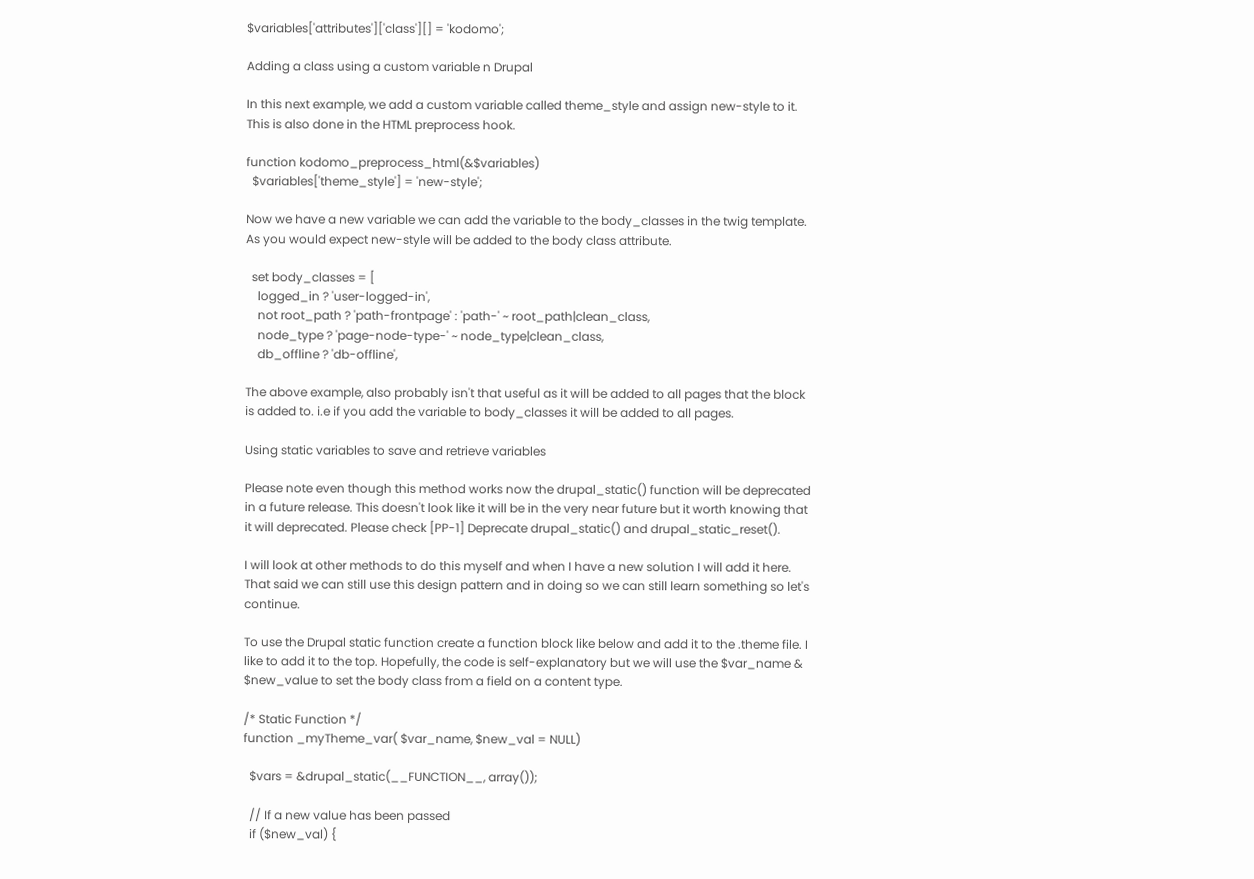$variables['attributes']['class'][] = 'kodomo';

Adding a class using a custom variable n Drupal

In this next example, we add a custom variable called theme_style and assign new-style to it. This is also done in the HTML preprocess hook.

function kodomo_preprocess_html(&$variables)
  $variables['theme_style'] = 'new-style';

Now we have a new variable we can add the variable to the body_classes in the twig template. As you would expect new-style will be added to the body class attribute.

  set body_classes = [
    logged_in ? 'user-logged-in',
    not root_path ? 'path-frontpage' : 'path-' ~ root_path|clean_class,
    node_type ? 'page-node-type-' ~ node_type|clean_class,
    db_offline ? 'db-offline',

The above example, also probably isn't that useful as it will be added to all pages that the block is added to. i.e if you add the variable to body_classes it will be added to all pages.

Using static variables to save and retrieve variables

Please note even though this method works now the drupal_static() function will be deprecated in a future release. This doesn't look like it will be in the very near future but it worth knowing that it will deprecated. Please check [PP-1] Deprecate drupal_static() and drupal_static_reset().

I will look at other methods to do this myself and when I have a new solution I will add it here. That said we can still use this design pattern and in doing so we can still learn something so let's continue.

To use the Drupal static function create a function block like below and add it to the .theme file. I like to add it to the top. Hopefully, the code is self-explanatory but we will use the $var_name & $new_value to set the body class from a field on a content type.

/* Static Function */
function _myTheme_var( $var_name, $new_val = NULL)

  $vars = &drupal_static(__FUNCTION__, array());

  // If a new value has been passed
  if ($new_val) {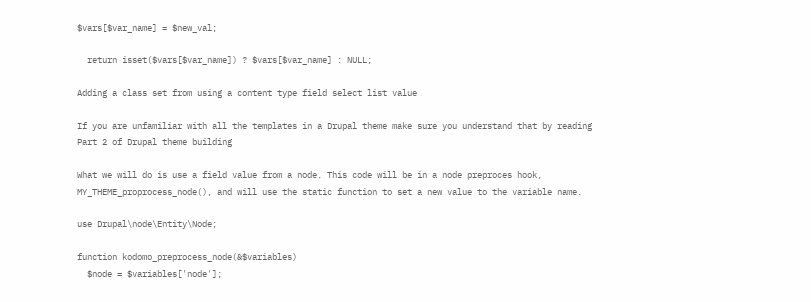$vars[$var_name] = $new_val;

  return isset($vars[$var_name]) ? $vars[$var_name] : NULL;

Adding a class set from using a content type field select list value

If you are unfamiliar with all the templates in a Drupal theme make sure you understand that by reading Part 2 of Drupal theme building

What we will do is use a field value from a node. This code will be in a node preproces hook,  MY_THEME_proprocess_node(), and will use the static function to set a new value to the variable name.

use Drupal\node\Entity\Node;

function kodomo_preprocess_node(&$variables)
  $node = $variables['node'];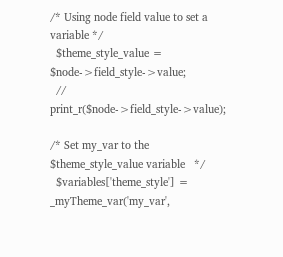/* Using node field value to set a variable */
  $theme_style_value = $node->field_style->value;
  // print_r($node->field_style->value);

/* Set my_var to the  $theme_style_value variable   */
  $variables['theme_style'] = _myTheme_var('my_var',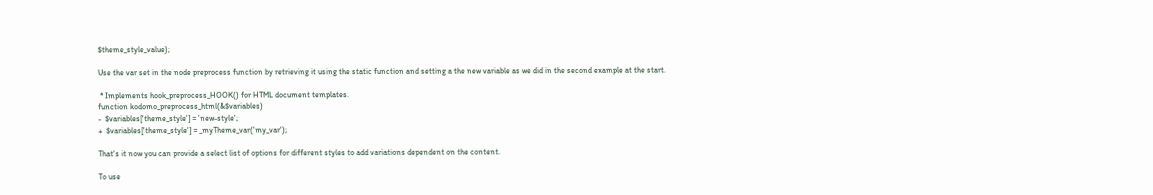$theme_style_value);

Use the var set in the node preprocess function by retrieving it using the static function and setting a the new variable as we did in the second example at the start.

 * Implements hook_preprocess_HOOK() for HTML document templates.
function kodomo_preprocess_html(&$variables)
-  $variables['theme_style'] = 'new-style';
+  $variables['theme_style'] = _myTheme_var('my_var');

That's it now you can provide a select list of options for different styles to add variations dependent on the content.

To use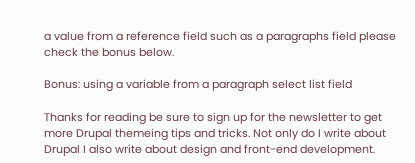a value from a reference field such as a paragraphs field please check the bonus below.

Bonus: using a variable from a paragraph select list field

Thanks for reading be sure to sign up for the newsletter to get more Drupal themeing tips and tricks. Not only do I write about Drupal I also write about design and front-end development.